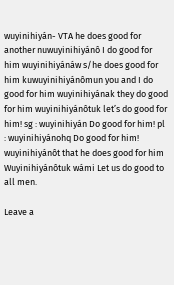wuyinihiyán- VTA he does good for another nuwuyinihiyánô I do good for him wuyinihiyánáw s/he does good for him kuwuyinihiyánômun you and I do good for him wuyinihiyának they do good for him wuyinihiyánôtuk let’s do good for him! sg : wuyinihiyán Do good for him! pl : wuyinihiyánohq Do good for him! wuyinihiyánôt that he does good for him Wuyinihiyánôtuk wámi Let us do good to all men.

Leave a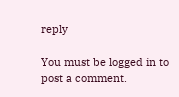reply

You must be logged in to post a comment.